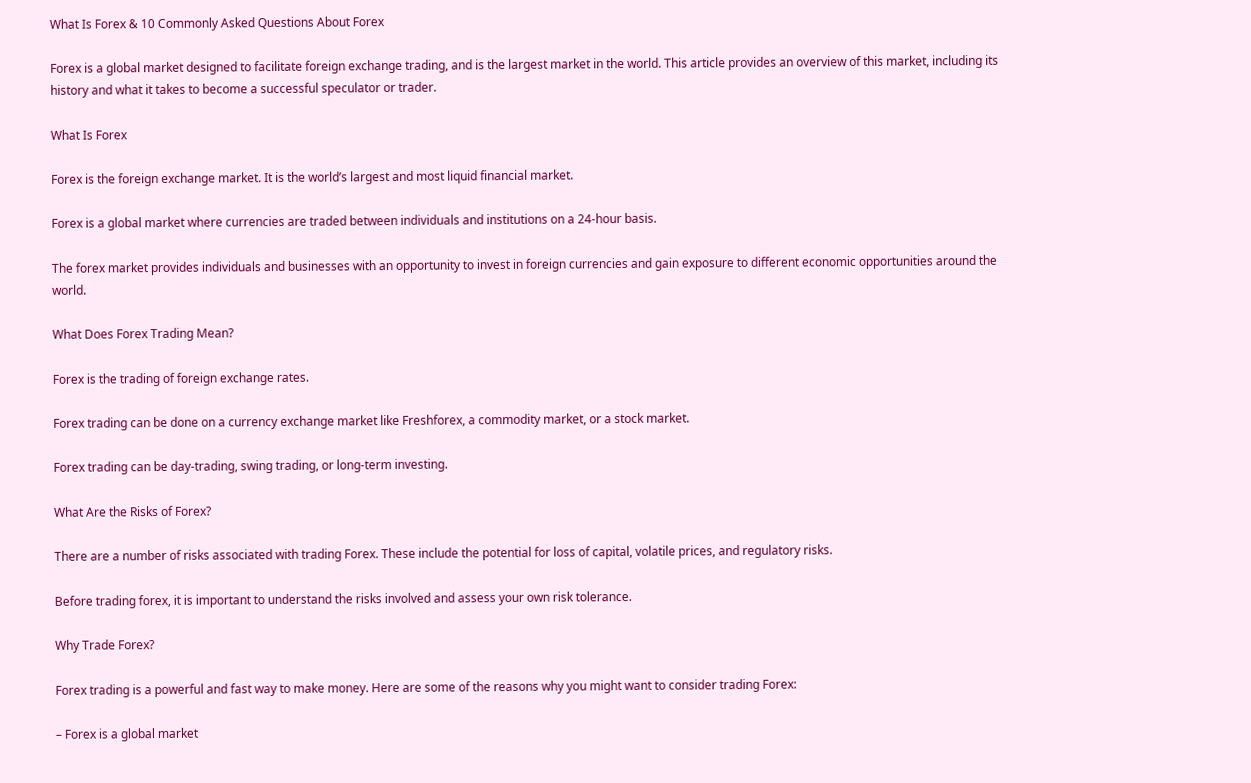What Is Forex & 10 Commonly Asked Questions About Forex

Forex is a global market designed to facilitate foreign exchange trading, and is the largest market in the world. This article provides an overview of this market, including its history and what it takes to become a successful speculator or trader.

What Is Forex

Forex is the foreign exchange market. It is the world’s largest and most liquid financial market.

Forex is a global market where currencies are traded between individuals and institutions on a 24-hour basis.

The forex market provides individuals and businesses with an opportunity to invest in foreign currencies and gain exposure to different economic opportunities around the world.

What Does Forex Trading Mean?

Forex is the trading of foreign exchange rates.

Forex trading can be done on a currency exchange market like Freshforex, a commodity market, or a stock market.

Forex trading can be day-trading, swing trading, or long-term investing.

What Are the Risks of Forex?

There are a number of risks associated with trading Forex. These include the potential for loss of capital, volatile prices, and regulatory risks.

Before trading forex, it is important to understand the risks involved and assess your own risk tolerance.

Why Trade Forex?

Forex trading is a powerful and fast way to make money. Here are some of the reasons why you might want to consider trading Forex:

– Forex is a global market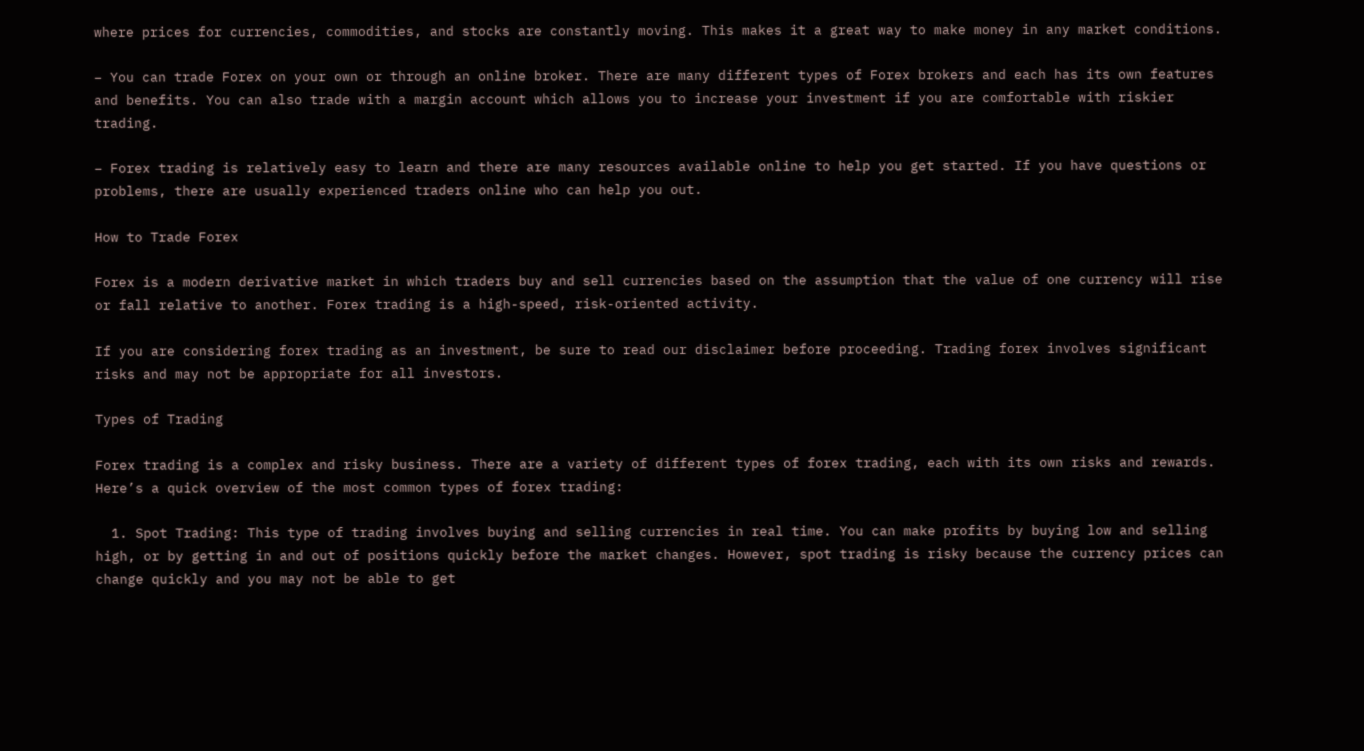where prices for currencies, commodities, and stocks are constantly moving. This makes it a great way to make money in any market conditions.

– You can trade Forex on your own or through an online broker. There are many different types of Forex brokers and each has its own features and benefits. You can also trade with a margin account which allows you to increase your investment if you are comfortable with riskier trading.

– Forex trading is relatively easy to learn and there are many resources available online to help you get started. If you have questions or problems, there are usually experienced traders online who can help you out.

How to Trade Forex

Forex is a modern derivative market in which traders buy and sell currencies based on the assumption that the value of one currency will rise or fall relative to another. Forex trading is a high-speed, risk-oriented activity.

If you are considering forex trading as an investment, be sure to read our disclaimer before proceeding. Trading forex involves significant risks and may not be appropriate for all investors.

Types of Trading

Forex trading is a complex and risky business. There are a variety of different types of forex trading, each with its own risks and rewards. Here’s a quick overview of the most common types of forex trading:

  1. Spot Trading: This type of trading involves buying and selling currencies in real time. You can make profits by buying low and selling high, or by getting in and out of positions quickly before the market changes. However, spot trading is risky because the currency prices can change quickly and you may not be able to get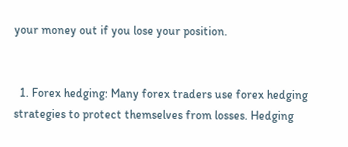your money out if you lose your position.


  1. Forex hedging: Many forex traders use forex hedging strategies to protect themselves from losses. Hedging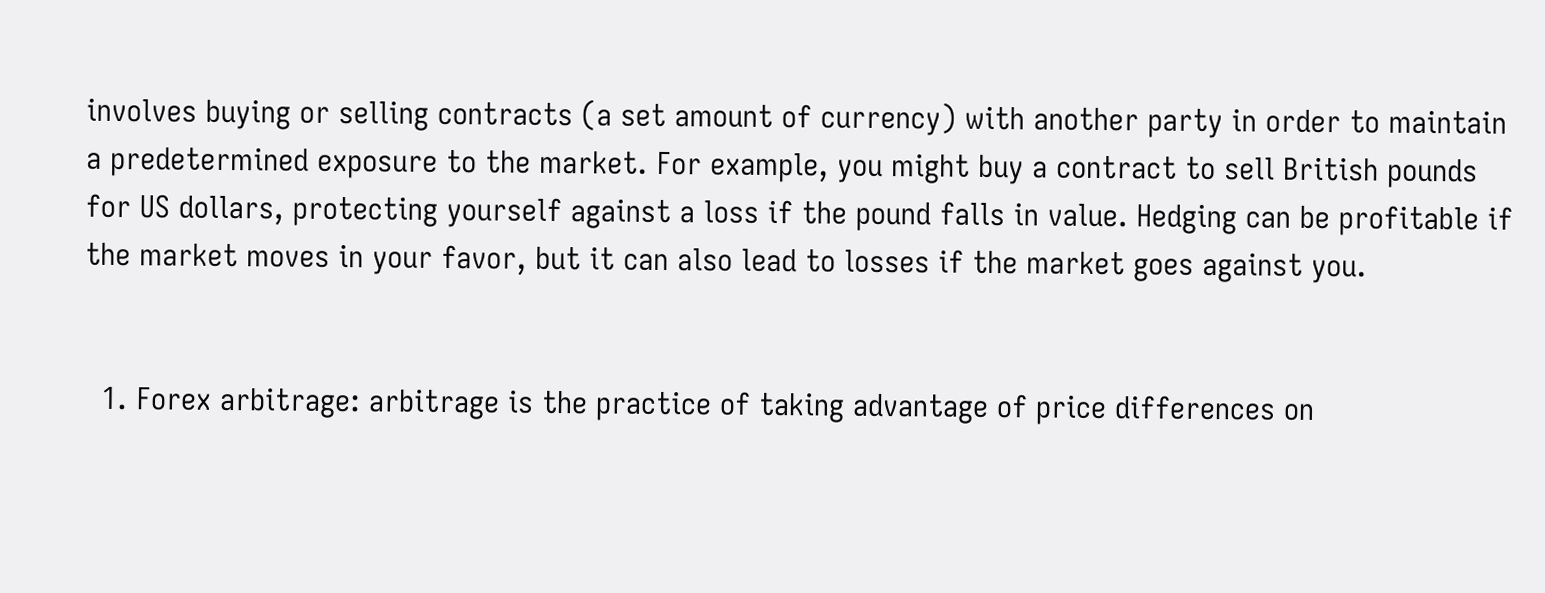involves buying or selling contracts (a set amount of currency) with another party in order to maintain a predetermined exposure to the market. For example, you might buy a contract to sell British pounds for US dollars, protecting yourself against a loss if the pound falls in value. Hedging can be profitable if the market moves in your favor, but it can also lead to losses if the market goes against you.


  1. Forex arbitrage: arbitrage is the practice of taking advantage of price differences on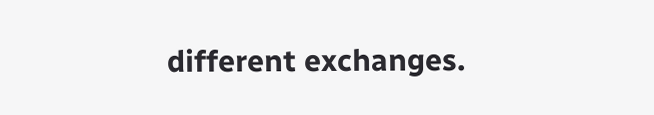different exchanges.